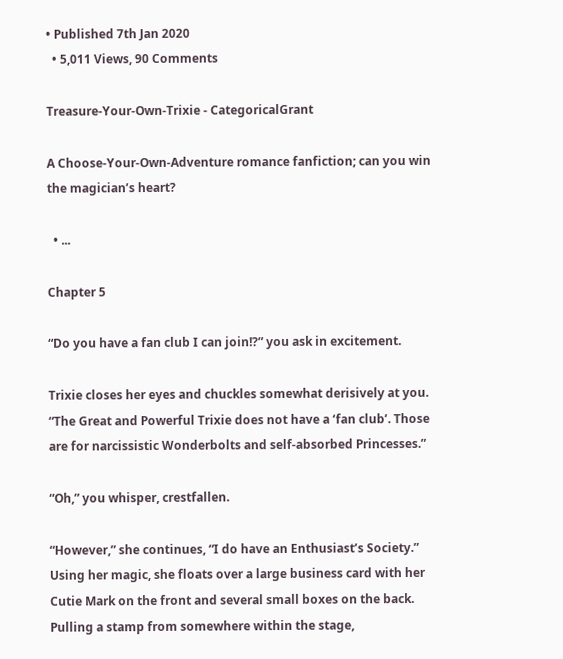• Published 7th Jan 2020
  • 5,011 Views, 90 Comments

Treasure-Your-Own-Trixie - CategoricalGrant

A Choose-Your-Own-Adventure romance fanfiction; can you win the magician’s heart?

  • ...

Chapter 5

“Do you have a fan club I can join!?” you ask in excitement.

Trixie closes her eyes and chuckles somewhat derisively at you. “The Great and Powerful Trixie does not have a ‘fan club’. Those are for narcissistic Wonderbolts and self-absorbed Princesses.”

“Oh,” you whisper, crestfallen.

“However,” she continues, “I do have an Enthusiast’s Society.” Using her magic, she floats over a large business card with her Cutie Mark on the front and several small boxes on the back. Pulling a stamp from somewhere within the stage,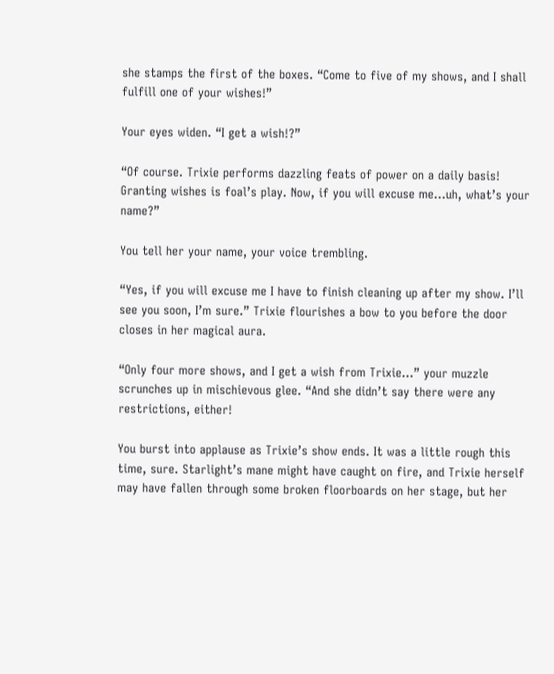she stamps the first of the boxes. “Come to five of my shows, and I shall fulfill one of your wishes!”

Your eyes widen. “I get a wish!?”

“Of course. Trixie performs dazzling feats of power on a daily basis! Granting wishes is foal’s play. Now, if you will excuse me...uh, what’s your name?”

You tell her your name, your voice trembling.

“Yes, if you will excuse me I have to finish cleaning up after my show. I’ll see you soon, I’m sure.” Trixie flourishes a bow to you before the door closes in her magical aura.

“Only four more shows, and I get a wish from Trixie…” your muzzle scrunches up in mischievous glee. “And she didn’t say there were any restrictions, either!

You burst into applause as Trixie’s show ends. It was a little rough this time, sure. Starlight’s mane might have caught on fire, and Trixie herself may have fallen through some broken floorboards on her stage, but her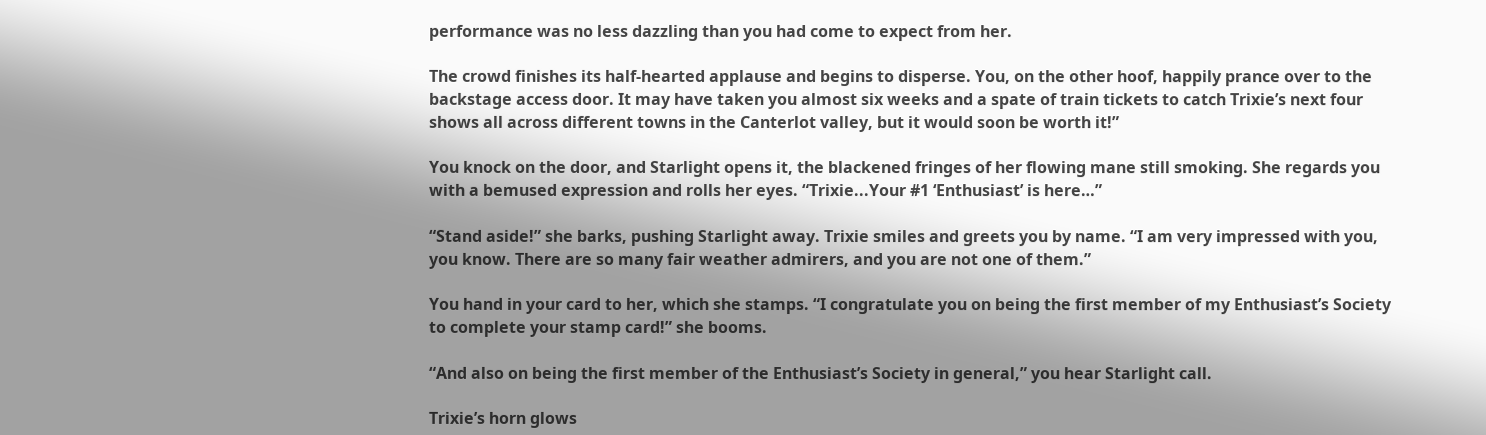performance was no less dazzling than you had come to expect from her.

The crowd finishes its half-hearted applause and begins to disperse. You, on the other hoof, happily prance over to the backstage access door. It may have taken you almost six weeks and a spate of train tickets to catch Trixie’s next four shows all across different towns in the Canterlot valley, but it would soon be worth it!”

You knock on the door, and Starlight opens it, the blackened fringes of her flowing mane still smoking. She regards you with a bemused expression and rolls her eyes. “Trixie...Your #1 ‘Enthusiast’ is here…”

“Stand aside!” she barks, pushing Starlight away. Trixie smiles and greets you by name. “I am very impressed with you, you know. There are so many fair weather admirers, and you are not one of them.”

You hand in your card to her, which she stamps. “I congratulate you on being the first member of my Enthusiast’s Society to complete your stamp card!” she booms.

“And also on being the first member of the Enthusiast’s Society in general,” you hear Starlight call.

Trixie’s horn glows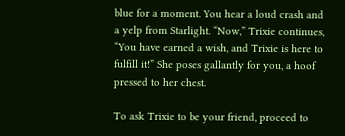blue for a moment. You hear a loud crash and a yelp from Starlight. “Now,” Trixie continues, “You have earned a wish, and Trixie is here to fulfill it!” She poses gallantly for you, a hoof pressed to her chest.

To ask Trixie to be your friend, proceed to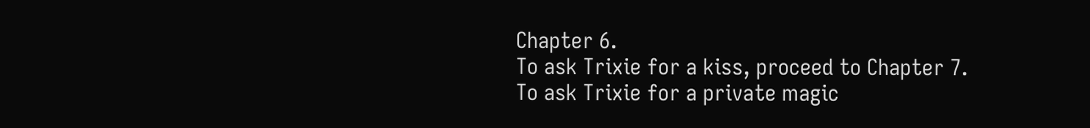Chapter 6.
To ask Trixie for a kiss, proceed to Chapter 7.
To ask Trixie for a private magic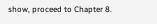show, proceed to Chapter 8.